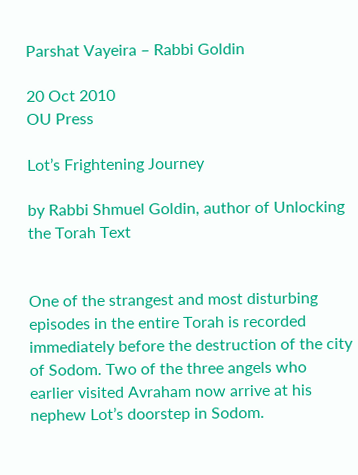Parshat Vayeira – Rabbi Goldin

20 Oct 2010
OU Press

Lot’s Frightening Journey

by Rabbi Shmuel Goldin, author of Unlocking the Torah Text


One of the strangest and most disturbing episodes in the entire Torah is recorded immediately before the destruction of the city of Sodom. Two of the three angels who earlier visited Avraham now arrive at his nephew Lot’s doorstep in Sodom.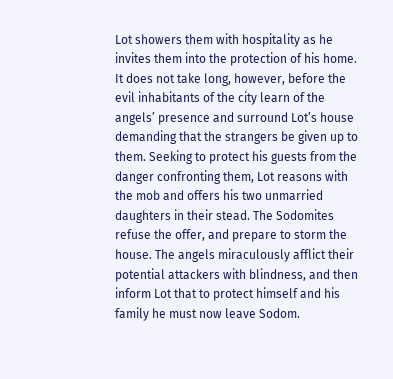Lot showers them with hospitality as he invites them into the protection of his home. It does not take long, however, before the evil inhabitants of the city learn of the angels’ presence and surround Lot’s house demanding that the strangers be given up to them. Seeking to protect his guests from the danger confronting them, Lot reasons with the mob and offers his two unmarried daughters in their stead. The Sodomites refuse the offer, and prepare to storm the house. The angels miraculously afflict their potential attackers with blindness, and then inform Lot that to protect himself and his family he must now leave Sodom.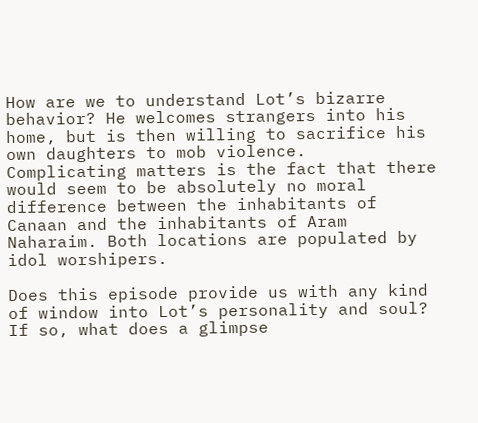How are we to understand Lot’s bizarre behavior? He welcomes strangers into his home, but is then willing to sacrifice his own daughters to mob violence.
Complicating matters is the fact that there would seem to be absolutely no moral difference between the inhabitants of Canaan and the inhabitants of Aram Naharaim. Both locations are populated by idol worshipers.

Does this episode provide us with any kind of window into Lot’s personality and soul? If so, what does a glimpse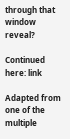through that window reveal?

Continued here: link

Adapted from one of the multiple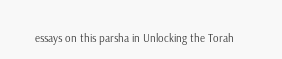essays on this parsha in Unlocking the Torah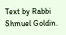Text by Rabbi Shmuel Goldin.